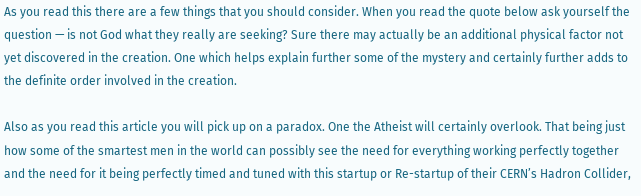As you read this there are a few things that you should consider. When you read the quote below ask yourself the question — is not God what they really are seeking? Sure there may actually be an additional physical factor not yet discovered in the creation. One which helps explain further some of the mystery and certainly further adds to the definite order involved in the creation.

Also as you read this article you will pick up on a paradox. One the Atheist will certainly overlook. That being just how some of the smartest men in the world can possibly see the need for everything working perfectly together and the need for it being perfectly timed and tuned with this startup or Re-startup of their CERN’s Hadron Collider,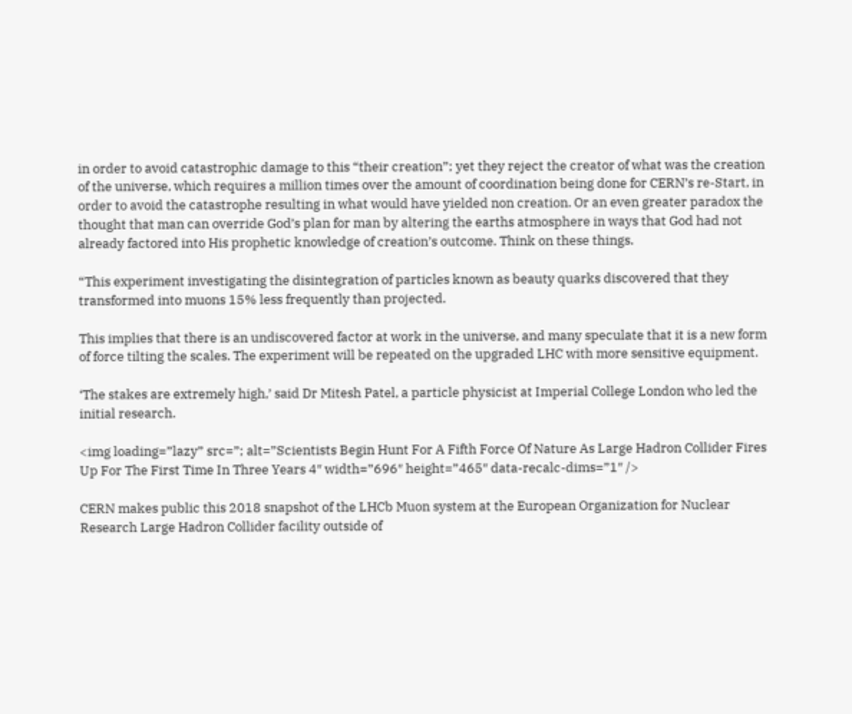in order to avoid catastrophic damage to this “their creation”; yet they reject the creator of what was the creation of the universe, which requires a million times over the amount of coordination being done for CERN’s re-Start, in order to avoid the catastrophe resulting in what would have yielded non creation. Or an even greater paradox the thought that man can override God’s plan for man by altering the earths atmosphere in ways that God had not already factored into His prophetic knowledge of creation’s outcome. Think on these things.

“This experiment investigating the disintegration of particles known as beauty quarks discovered that they transformed into muons 15% less frequently than projected.

This implies that there is an undiscovered factor at work in the universe, and many speculate that it is a new form of force tilting the scales. The experiment will be repeated on the upgraded LHC with more sensitive equipment.

‘The stakes are extremely high,’ said Dr Mitesh Patel, a particle physicist at Imperial College London who led the initial research.

<img loading=”lazy” src=”; alt=”Scientists Begin Hunt For A Fifth Force Of Nature As Large Hadron Collider Fires Up For The First Time In Three Years 4″ width=”696″ height=”465″ data-recalc-dims=”1″ />

CERN makes public this 2018 snapshot of the LHCb Muon system at the European Organization for Nuclear Research Large Hadron Collider facility outside of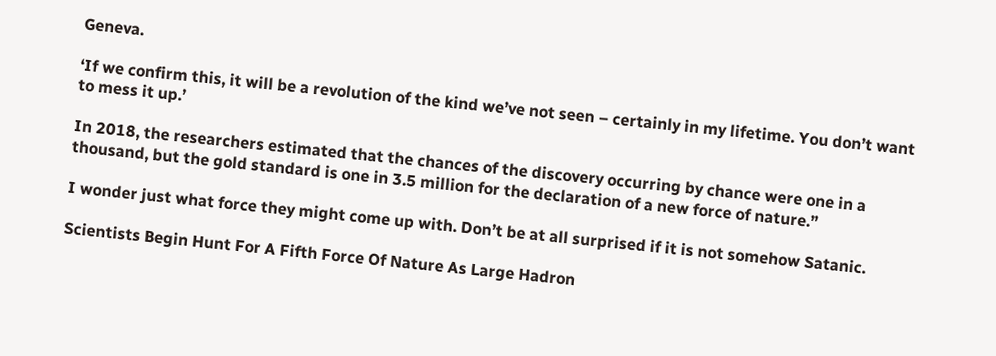Geneva.

‘If we confirm this, it will be a revolution of the kind we’ve not seen – certainly in my lifetime. You don’t want to mess it up.’

In 2018, the researchers estimated that the chances of the discovery occurring by chance were one in a thousand, but the gold standard is one in 3.5 million for the declaration of a new force of nature.”

I wonder just what force they might come up with. Don’t be at all surprised if it is not somehow Satanic.

Scientists Begin Hunt For A Fifth Force Of Nature As Large Hadron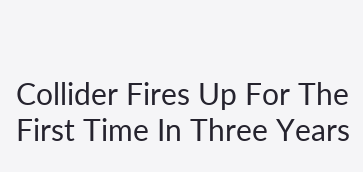Collider Fires Up For The First Time In Three Years